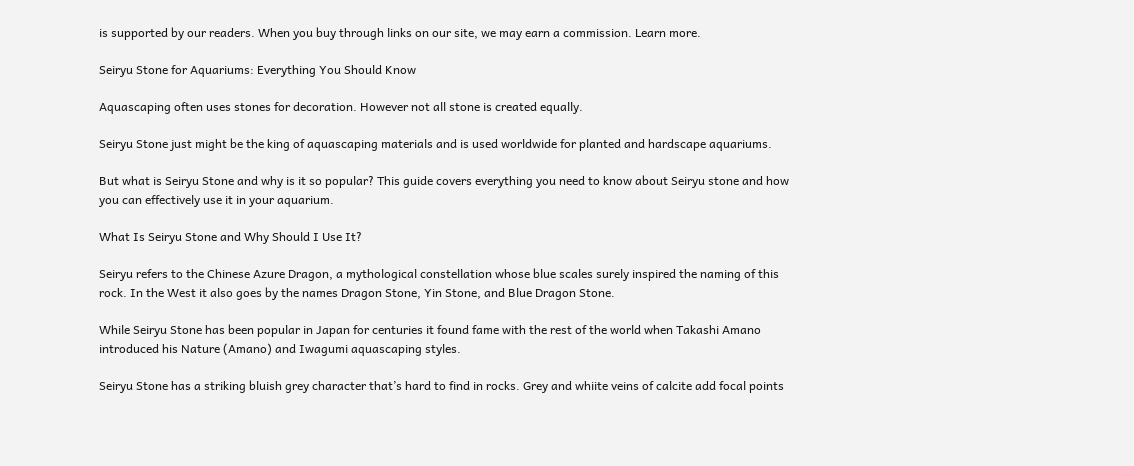is supported by our readers. When you buy through links on our site, we may earn a commission. Learn more.

Seiryu Stone for Aquariums: Everything You Should Know

Aquascaping often uses stones for decoration. However not all stone is created equally.

Seiryu Stone just might be the king of aquascaping materials and is used worldwide for planted and hardscape aquariums.

But what is Seiryu Stone and why is it so popular? This guide covers everything you need to know about Seiryu stone and how you can effectively use it in your aquarium.

What Is Seiryu Stone and Why Should I Use It?

Seiryu refers to the Chinese Azure Dragon, a mythological constellation whose blue scales surely inspired the naming of this rock. In the West it also goes by the names Dragon Stone, Yin Stone, and Blue Dragon Stone.

While Seiryu Stone has been popular in Japan for centuries it found fame with the rest of the world when Takashi Amano introduced his Nature (Amano) and Iwagumi aquascaping styles.

Seiryu Stone has a striking bluish grey character that’s hard to find in rocks. Grey and whiite veins of calcite add focal points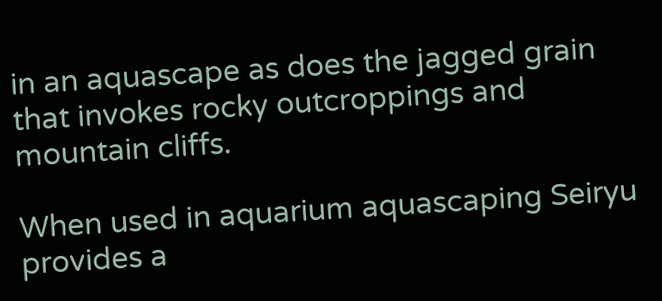in an aquascape as does the jagged grain that invokes rocky outcroppings and mountain cliffs.

When used in aquarium aquascaping Seiryu provides a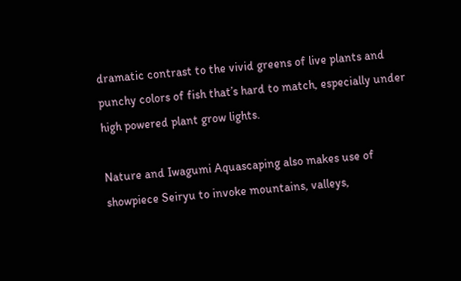dramatic contrast to the vivid greens of live plants and punchy colors of fish that’s hard to match, especially under high powered plant grow lights.

Nature and Iwagumi Aquascaping also makes use of showpiece Seiryu to invoke mountains, valleys,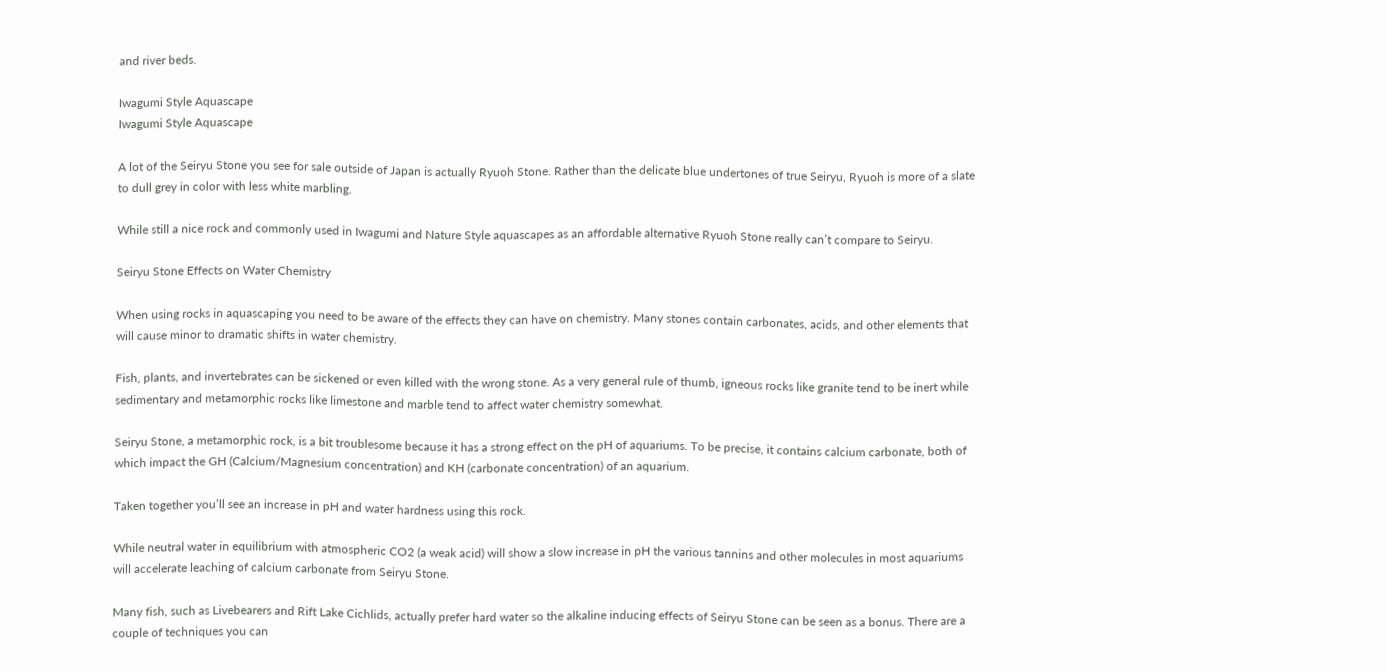and river beds.

Iwagumi Style Aquascape
Iwagumi Style Aquascape

A lot of the Seiryu Stone you see for sale outside of Japan is actually Ryuoh Stone. Rather than the delicate blue undertones of true Seiryu, Ryuoh is more of a slate to dull grey in color with less white marbling.

While still a nice rock and commonly used in Iwagumi and Nature Style aquascapes as an affordable alternative Ryuoh Stone really can’t compare to Seiryu.

Seiryu Stone Effects on Water Chemistry

When using rocks in aquascaping you need to be aware of the effects they can have on chemistry. Many stones contain carbonates, acids, and other elements that will cause minor to dramatic shifts in water chemistry.

Fish, plants, and invertebrates can be sickened or even killed with the wrong stone. As a very general rule of thumb, igneous rocks like granite tend to be inert while sedimentary and metamorphic rocks like limestone and marble tend to affect water chemistry somewhat.

Seiryu Stone, a metamorphic rock, is a bit troublesome because it has a strong effect on the pH of aquariums. To be precise, it contains calcium carbonate, both of which impact the GH (Calcium/Magnesium concentration) and KH (carbonate concentration) of an aquarium.

Taken together you’ll see an increase in pH and water hardness using this rock.

While neutral water in equilibrium with atmospheric CO2 (a weak acid) will show a slow increase in pH the various tannins and other molecules in most aquariums will accelerate leaching of calcium carbonate from Seiryu Stone.

Many fish, such as Livebearers and Rift Lake Cichlids, actually prefer hard water so the alkaline inducing effects of Seiryu Stone can be seen as a bonus. There are a couple of techniques you can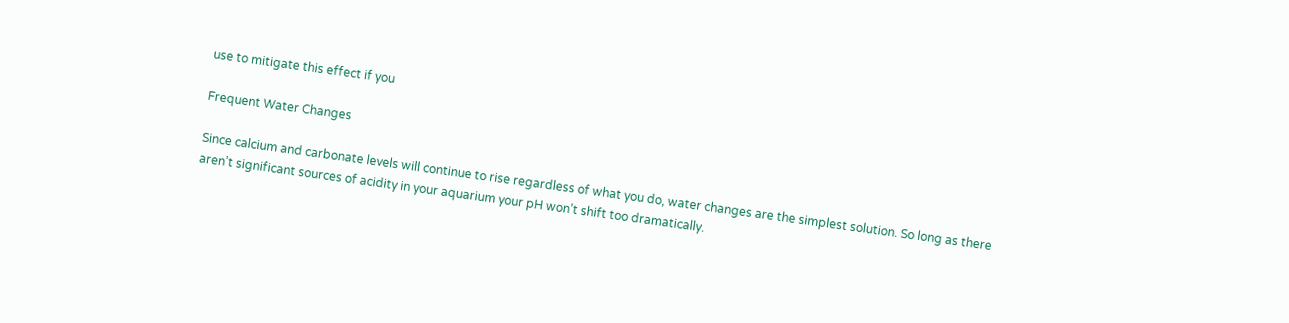use to mitigate this effect if you

Frequent Water Changes

Since calcium and carbonate levels will continue to rise regardless of what you do, water changes are the simplest solution. So long as there aren’t significant sources of acidity in your aquarium your pH won’t shift too dramatically.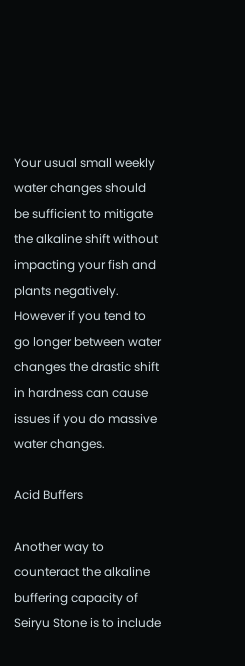Your usual small weekly water changes should be sufficient to mitigate the alkaline shift without impacting your fish and plants negatively. However if you tend to go longer between water changes the drastic shift in hardness can cause issues if you do massive water changes.

Acid Buffers

Another way to counteract the alkaline buffering capacity of Seiryu Stone is to include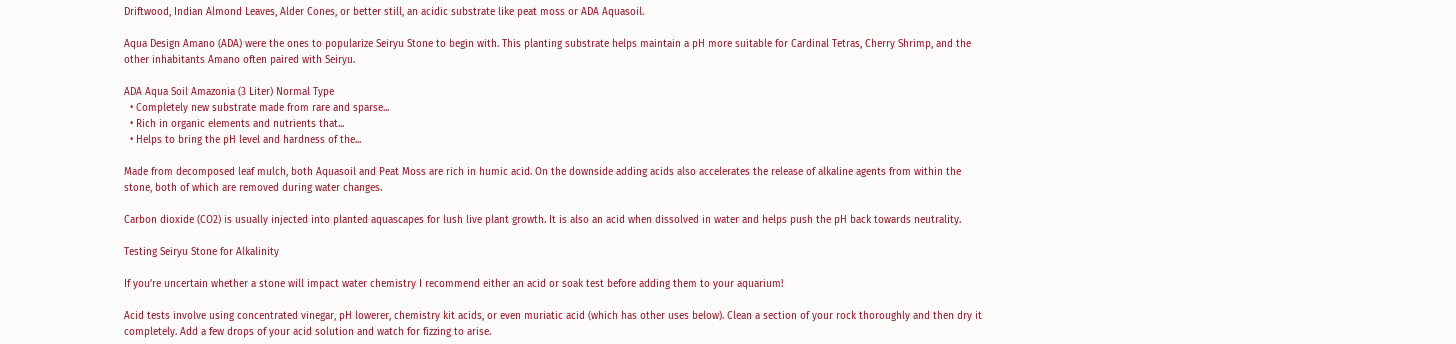Driftwood, Indian Almond Leaves, Alder Cones, or better still, an acidic substrate like peat moss or ADA Aquasoil.

Aqua Design Amano (ADA) were the ones to popularize Seiryu Stone to begin with. This planting substrate helps maintain a pH more suitable for Cardinal Tetras, Cherry Shrimp, and the other inhabitants Amano often paired with Seiryu.

ADA Aqua Soil Amazonia (3 Liter) Normal Type
  • Completely new substrate made from rare and sparse...
  • Rich in organic elements and nutrients that...
  • Helps to bring the pH level and hardness of the...

Made from decomposed leaf mulch, both Aquasoil and Peat Moss are rich in humic acid. On the downside adding acids also accelerates the release of alkaline agents from within the stone, both of which are removed during water changes.

Carbon dioxide (CO2) is usually injected into planted aquascapes for lush live plant growth. It is also an acid when dissolved in water and helps push the pH back towards neutrality.

Testing Seiryu Stone for Alkalinity

If you’re uncertain whether a stone will impact water chemistry I recommend either an acid or soak test before adding them to your aquarium!

Acid tests involve using concentrated vinegar, pH lowerer, chemistry kit acids, or even muriatic acid (which has other uses below). Clean a section of your rock thoroughly and then dry it completely. Add a few drops of your acid solution and watch for fizzing to arise.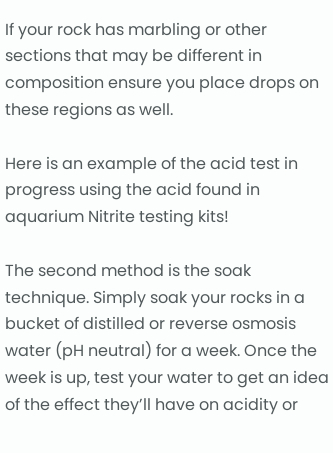If your rock has marbling or other sections that may be different in composition ensure you place drops on these regions as well.

Here is an example of the acid test in progress using the acid found in aquarium Nitrite testing kits!

The second method is the soak technique. Simply soak your rocks in a bucket of distilled or reverse osmosis water (pH neutral) for a week. Once the week is up, test your water to get an idea of the effect they’ll have on acidity or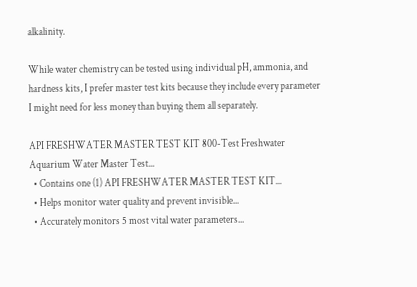alkalinity.

While water chemistry can be tested using individual pH, ammonia, and hardness kits, I prefer master test kits because they include every parameter I might need for less money than buying them all separately.

API FRESHWATER MASTER TEST KIT 800-Test Freshwater Aquarium Water Master Test...
  • Contains one (1) API FRESHWATER MASTER TEST KIT...
  • Helps monitor water quality and prevent invisible...
  • Accurately monitors 5 most vital water parameters...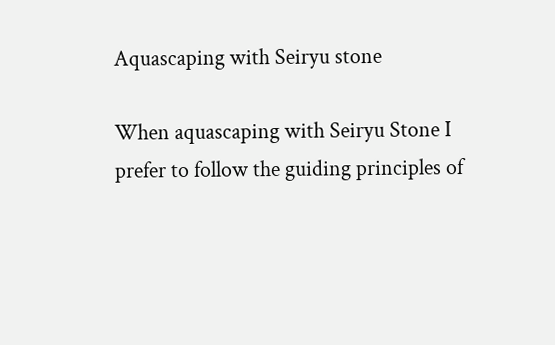Aquascaping with Seiryu stone

When aquascaping with Seiryu Stone I prefer to follow the guiding principles of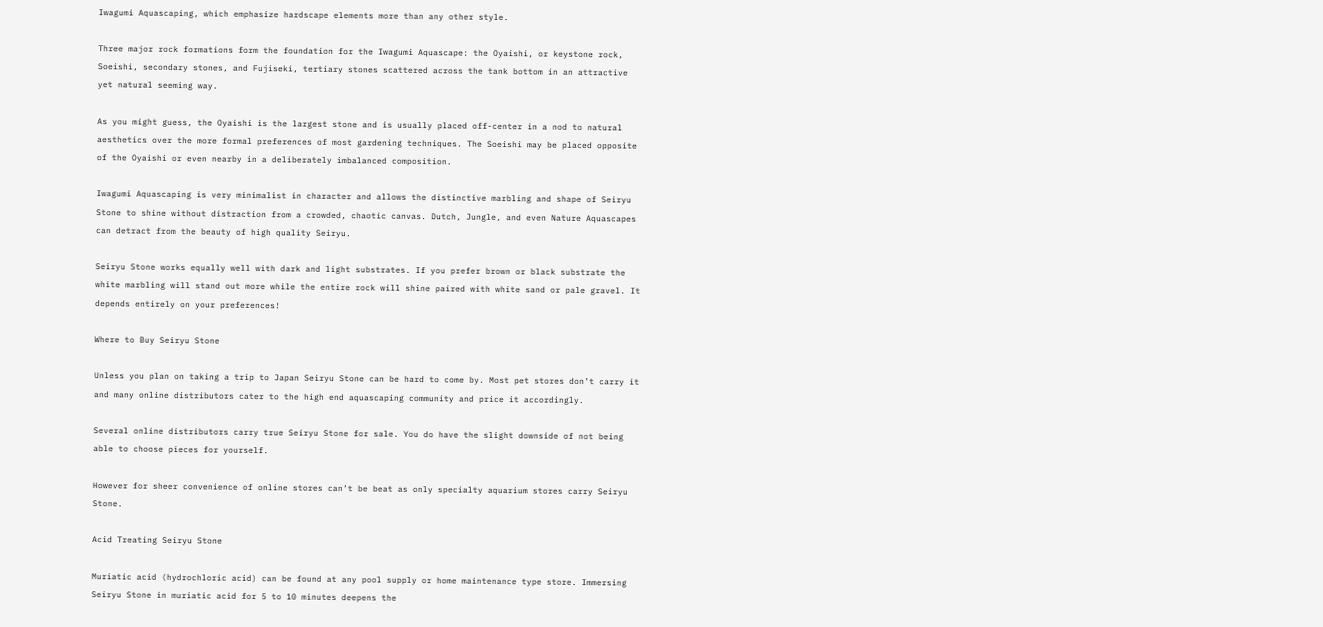Iwagumi Aquascaping, which emphasize hardscape elements more than any other style.

Three major rock formations form the foundation for the Iwagumi Aquascape: the Oyaishi, or keystone rock, Soeishi, secondary stones, and Fujiseki, tertiary stones scattered across the tank bottom in an attractive yet natural seeming way.

As you might guess, the Oyaishi is the largest stone and is usually placed off-center in a nod to natural aesthetics over the more formal preferences of most gardening techniques. The Soeishi may be placed opposite of the Oyaishi or even nearby in a deliberately imbalanced composition.

Iwagumi Aquascaping is very minimalist in character and allows the distinctive marbling and shape of Seiryu Stone to shine without distraction from a crowded, chaotic canvas. Dutch, Jungle, and even Nature Aquascapes can detract from the beauty of high quality Seiryu.

Seiryu Stone works equally well with dark and light substrates. If you prefer brown or black substrate the white marbling will stand out more while the entire rock will shine paired with white sand or pale gravel. It depends entirely on your preferences!

Where to Buy Seiryu Stone

Unless you plan on taking a trip to Japan Seiryu Stone can be hard to come by. Most pet stores don’t carry it and many online distributors cater to the high end aquascaping community and price it accordingly.

Several online distributors carry true Seiryu Stone for sale. You do have the slight downside of not being able to choose pieces for yourself.

However for sheer convenience of online stores can’t be beat as only specialty aquarium stores carry Seiryu Stone.

Acid Treating Seiryu Stone

Muriatic acid (hydrochloric acid) can be found at any pool supply or home maintenance type store. Immersing Seiryu Stone in muriatic acid for 5 to 10 minutes deepens the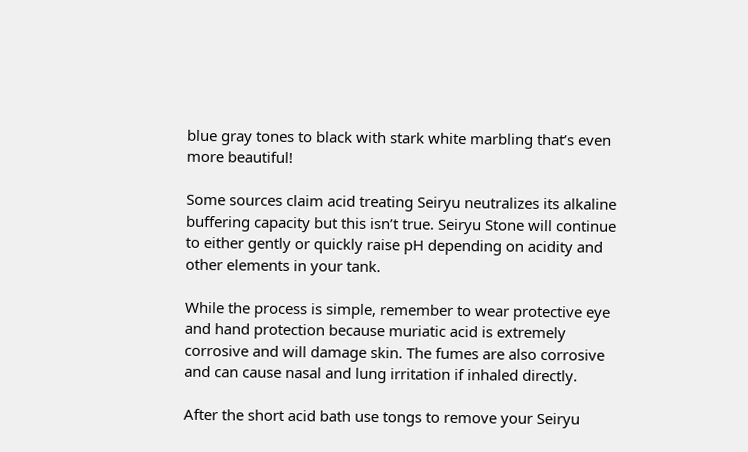blue gray tones to black with stark white marbling that’s even more beautiful!

Some sources claim acid treating Seiryu neutralizes its alkaline buffering capacity but this isn’t true. Seiryu Stone will continue to either gently or quickly raise pH depending on acidity and other elements in your tank.

While the process is simple, remember to wear protective eye and hand protection because muriatic acid is extremely corrosive and will damage skin. The fumes are also corrosive and can cause nasal and lung irritation if inhaled directly.

After the short acid bath use tongs to remove your Seiryu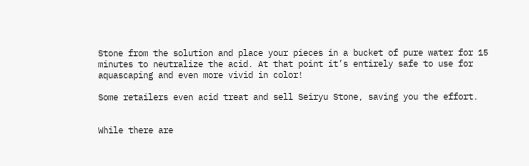Stone from the solution and place your pieces in a bucket of pure water for 15 minutes to neutralize the acid. At that point it’s entirely safe to use for aquascaping and even more vivid in color!

Some retailers even acid treat and sell Seiryu Stone, saving you the effort.


While there are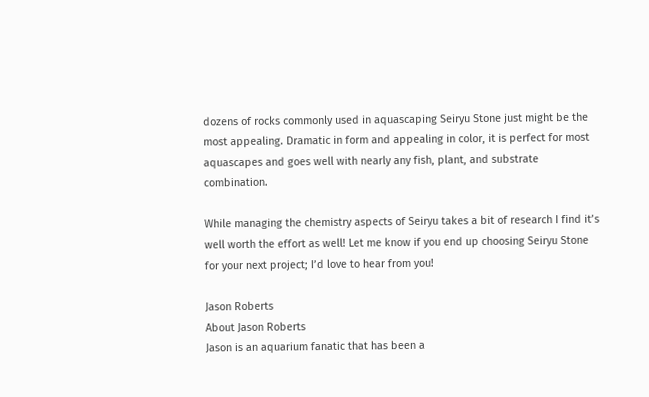dozens of rocks commonly used in aquascaping Seiryu Stone just might be the most appealing. Dramatic in form and appealing in color, it is perfect for most aquascapes and goes well with nearly any fish, plant, and substrate combination.

While managing the chemistry aspects of Seiryu takes a bit of research I find it’s well worth the effort as well! Let me know if you end up choosing Seiryu Stone for your next project; I’d love to hear from you!

Jason Roberts
About Jason Roberts
Jason is an aquarium fanatic that has been a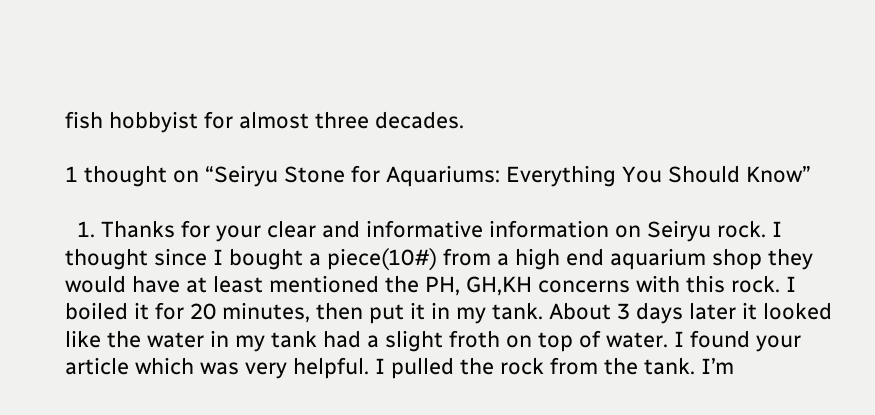fish hobbyist for almost three decades.

1 thought on “Seiryu Stone for Aquariums: Everything You Should Know”

  1. Thanks for your clear and informative information on Seiryu rock. I thought since I bought a piece(10#) from a high end aquarium shop they would have at least mentioned the PH, GH,KH concerns with this rock. I boiled it for 20 minutes, then put it in my tank. About 3 days later it looked like the water in my tank had a slight froth on top of water. I found your article which was very helpful. I pulled the rock from the tank. I’m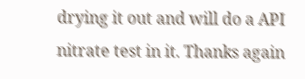drying it out and will do a API nitrate test in it. Thanks again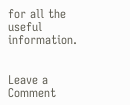for all the useful information.


Leave a Comment